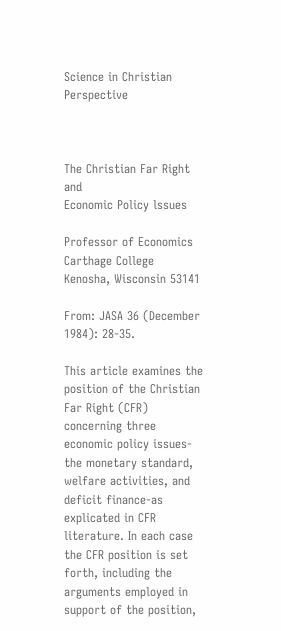Science in Christian Perspective



The Christian Far Right and
Economic Policy lssues

Professor of Economics
Carthage College
Kenosha, Wisconsin 53141

From: JASA 36 (December 1984): 28-35.

This article examines the position of the Christian Far Right (CFR) concerning three economic policy issues-the monetary standard, welfare activities, and deficit finance-as explicated in CFR literature. In each case the CFR position is set forth, including the arguments employed in support of the position,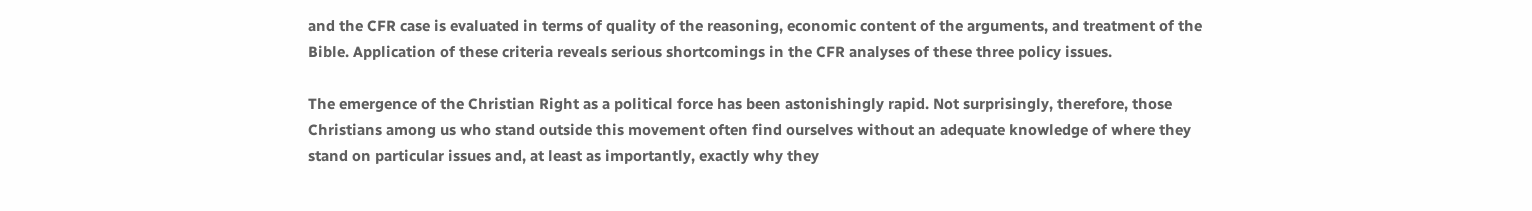and the CFR case is evaluated in terms of quality of the reasoning, economic content of the arguments, and treatment of the Bible. Application of these criteria reveals serious shortcomings in the CFR analyses of these three policy issues.

The emergence of the Christian Right as a political force has been astonishingly rapid. Not surprisingly, therefore, those Christians among us who stand outside this movement often find ourselves without an adequate knowledge of where they stand on particular issues and, at least as importantly, exactly why they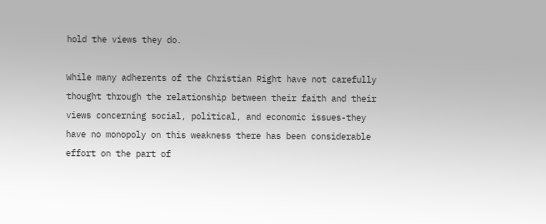hold the views they do.

While many adherents of the Christian Right have not carefully thought through the relationship between their faith and their views concerning social, political, and economic issues-they have no monopoly on this weakness there has been considerable effort on the part of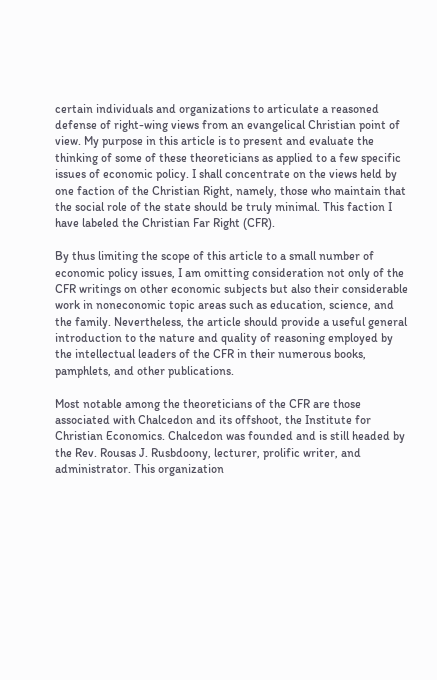certain individuals and organizations to articulate a reasoned defense of right-wing views from an evangelical Christian point of view. My purpose in this article is to present and evaluate the thinking of some of these theoreticians as applied to a few specific issues of economic policy. I shall concentrate on the views held by one faction of the Christian Right, namely, those who maintain that the social role of the state should be truly minimal. This faction I have labeled the Christian Far Right (CFR).

By thus limiting the scope of this article to a small number of economic policy issues, I am omitting consideration not only of the CFR writings on other economic subjects but also their considerable work in noneconomic topic areas such as education, science, and the family. Nevertheless, the article should provide a useful general introduction to the nature and quality of reasoning employed by the intellectual leaders of the CFR in their numerous books, pamphlets, and other publications.

Most notable among the theoreticians of the CFR are those associated with Chalcedon and its offshoot, the Institute for Christian Economics. Chalcedon was founded and is still headed by the Rev. Rousas J. Rusbdoony, lecturer, prolific writer, and administrator. This organization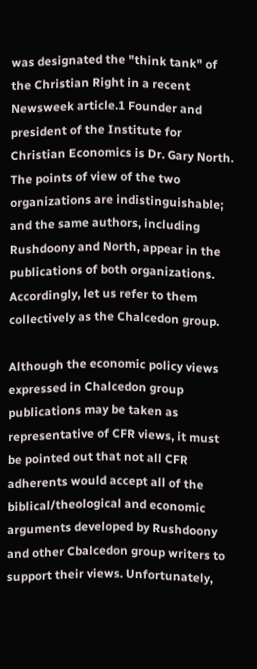was designated the "think tank" of the Christian Right in a recent Newsweek article.1 Founder and president of the Institute for Christian Economics is Dr. Gary North. The points of view of the two organizations are indistinguishable; and the same authors, including Rushdoony and North, appear in the publications of both organizations. Accordingly, let us refer to them collectively as the Chalcedon group.

Although the economic policy views expressed in Chalcedon group publications may be taken as representative of CFR views, it must be pointed out that not all CFR adherents would accept all of the biblical/theological and economic arguments developed by Rushdoony and other Cbalcedon group writers to support their views. Unfortunately,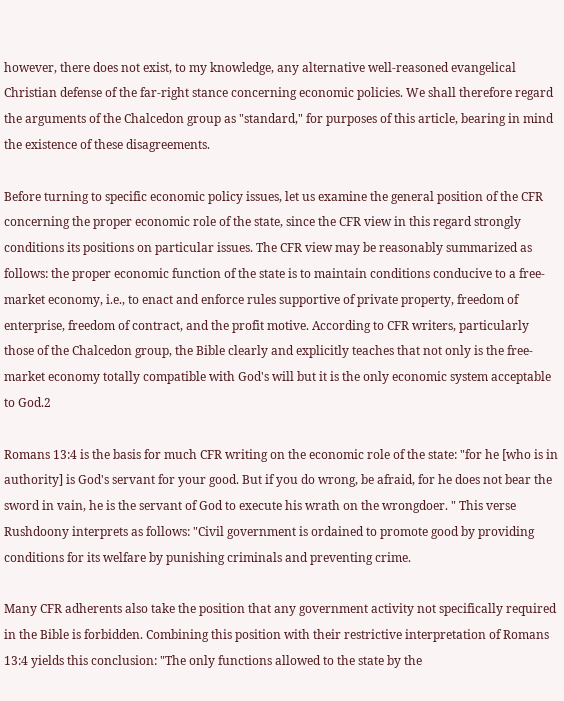however, there does not exist, to my knowledge, any alternative well-reasoned evangelical Christian defense of the far-right stance concerning economic policies. We shall therefore regard the arguments of the Chalcedon group as "standard," for purposes of this article, bearing in mind the existence of these disagreements.

Before turning to specific economic policy issues, let us examine the general position of the CFR concerning the proper economic role of the state, since the CFR view in this regard strongly conditions its positions on particular issues. The CFR view may be reasonably summarized as follows: the proper economic function of the state is to maintain conditions conducive to a free-market economy, i.e., to enact and enforce rules supportive of private property, freedom of enterprise, freedom of contract, and the profit motive. According to CFR writers, particularly those of the Chalcedon group, the Bible clearly and explicitly teaches that not only is the free-market economy totally compatible with God's will but it is the only economic system acceptable to God.2

Romans 13:4 is the basis for much CFR writing on the economic role of the state: "for he [who is in authority] is God's servant for your good. But if you do wrong, be afraid, for he does not bear the sword in vain, he is the servant of God to execute his wrath on the wrongdoer. " This verse Rushdoony interprets as follows: "Civil government is ordained to promote good by providing conditions for its welfare by punishing criminals and preventing crime.

Many CFR adherents also take the position that any government activity not specifically required in the Bible is forbidden. Combining this position with their restrictive interpretation of Romans 13:4 yields this conclusion: "The only functions allowed to the state by the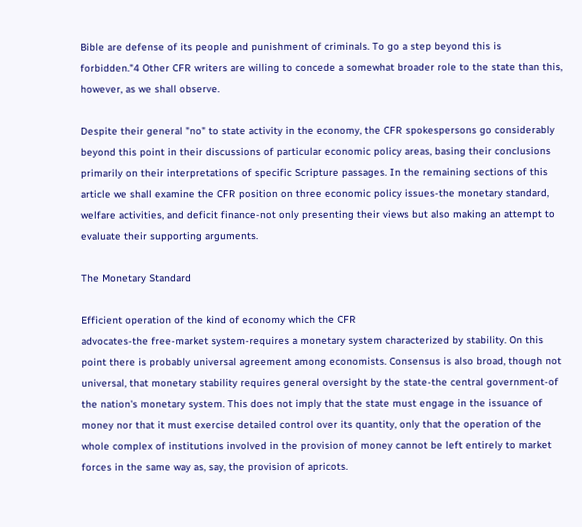Bible are defense of its people and punishment of criminals. To go a step beyond this is forbidden."4 Other CFR writers are willing to concede a somewhat broader role to the state than this, however, as we shall observe.

Despite their general "no" to state activity in the economy, the CFR spokespersons go considerably beyond this point in their discussions of particular economic policy areas, basing their conclusions primarily on their interpretations of specific Scripture passages. In the remaining sections of this article we shall examine the CFR position on three economic policy issues-the monetary standard, welfare activities, and deficit finance-not only presenting their views but also making an attempt to evaluate their supporting arguments.

The Monetary Standard

Efficient operation of the kind of economy which the CFR
advocates-the free-market system-requires a monetary system characterized by stability. On this point there is probably universal agreement among economists. Consensus is also broad, though not universal, that monetary stability requires general oversight by the state-the central government-of the nation's monetary system. This does not imply that the state must engage in the issuance of money nor that it must exercise detailed control over its quantity, only that the operation of the whole complex of institutions involved in the provision of money cannot be left entirely to market forces in the same way as, say, the provision of apricots.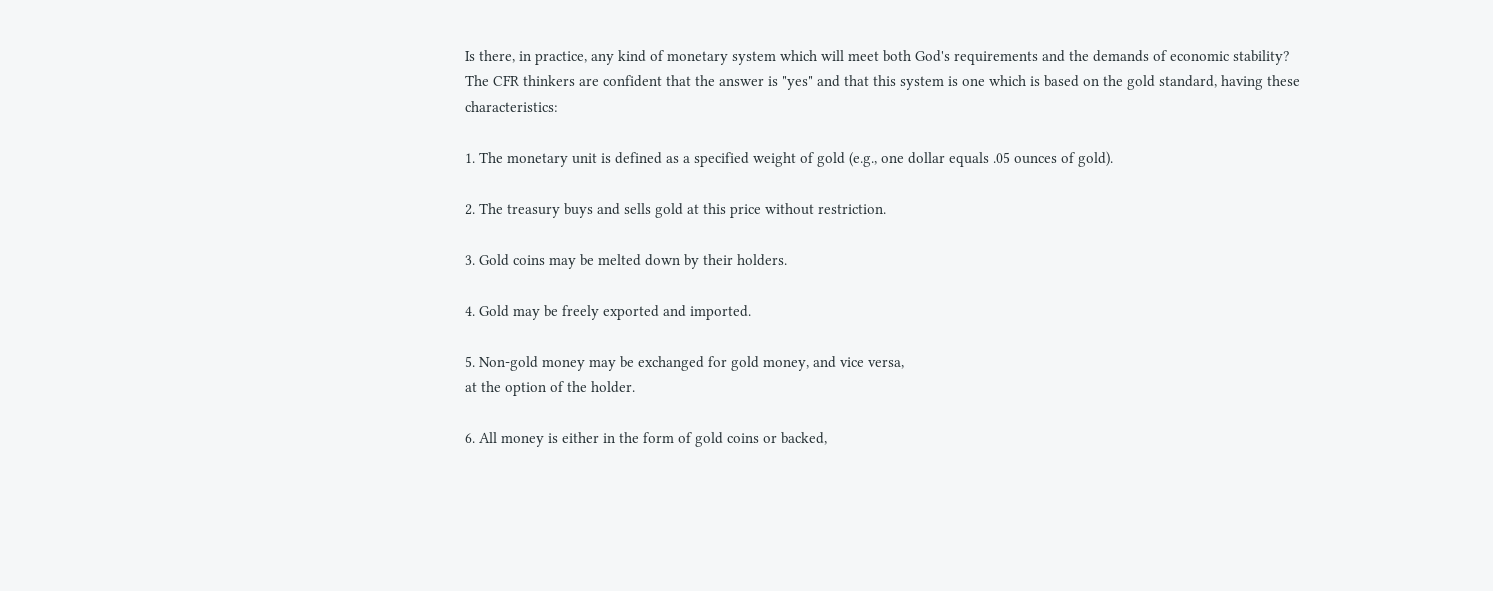Is there, in practice, any kind of monetary system which will meet both God's requirements and the demands of economic stability? The CFR thinkers are confident that the answer is "yes" and that this system is one which is based on the gold standard, having these characteristics:

1. The monetary unit is defined as a specified weight of gold (e.g., one dollar equals .05 ounces of gold).

2. The treasury buys and sells gold at this price without restriction.

3. Gold coins may be melted down by their holders.

4. Gold may be freely exported and imported.

5. Non-gold money may be exchanged for gold money, and vice versa,
at the option of the holder.

6. All money is either in the form of gold coins or backed,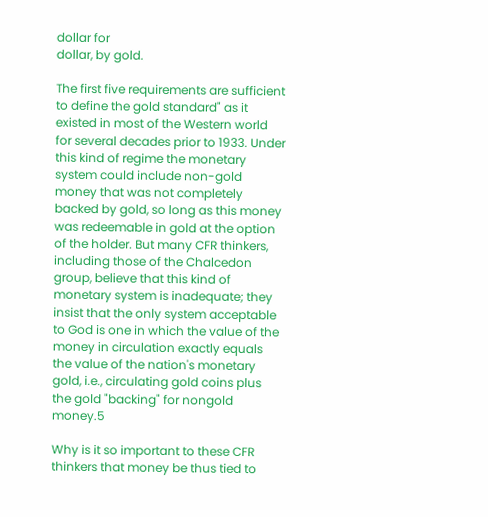dollar for
dollar, by gold.

The first five requirements are sufficient to define the gold standard" as it existed in most of the Western world for several decades prior to 1933. Under this kind of regime the monetary system could include non-gold money that was not completely backed by gold, so long as this money was redeemable in gold at the option of the holder. But many CFR thinkers, including those of the Chalcedon group, believe that this kind of monetary system is inadequate; they insist that the only system acceptable to God is one in which the value of the money in circulation exactly equals the value of the nation's monetary gold, i.e., circulating gold coins plus the gold "backing" for nongold money.5

Why is it so important to these CFR thinkers that money be thus tied to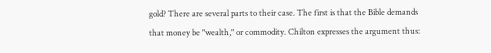gold? There are several parts to their case. The first is that the Bible demands that money be "wealth," or commodity. Chilton expresses the argument thus: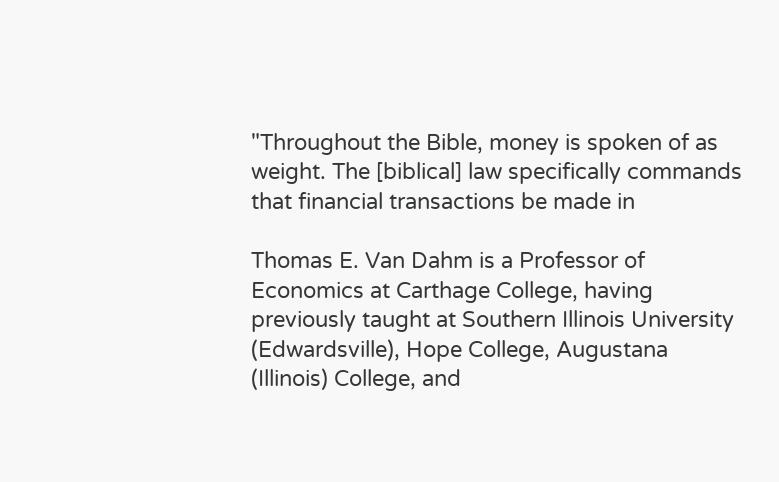"Throughout the Bible, money is spoken of as weight. The [biblical] law specifically commands that financial transactions be made in

Thomas E. Van Dahm is a Professor of Economics at Carthage College, having previously taught at Southern Illinois University (Edwardsville), Hope College, Augustana (Illinois) College, and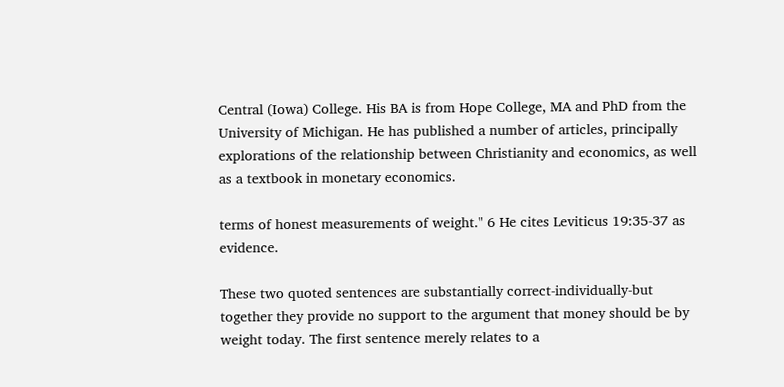Central (Iowa) College. His BA is from Hope College, MA and PhD from the University of Michigan. He has published a number of articles, principally explorations of the relationship between Christianity and economics, as well as a textbook in monetary economics.

terms of honest measurements of weight." 6 He cites Leviticus 19:35-37 as evidence.

These two quoted sentences are substantially correct-individually-but together they provide no support to the argument that money should be by weight today. The first sentence merely relates to a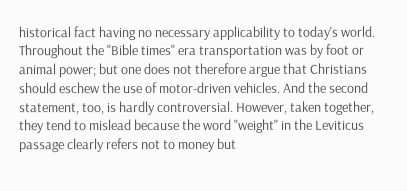historical fact having no necessary applicability to today's world. Throughout the "Bible times" era transportation was by foot or animal power; but one does not therefore argue that Christians should eschew the use of motor-driven vehicles. And the second statement, too, is hardly controversial. However, taken together, they tend to mislead because the word "weight" in the Leviticus passage clearly refers not to money but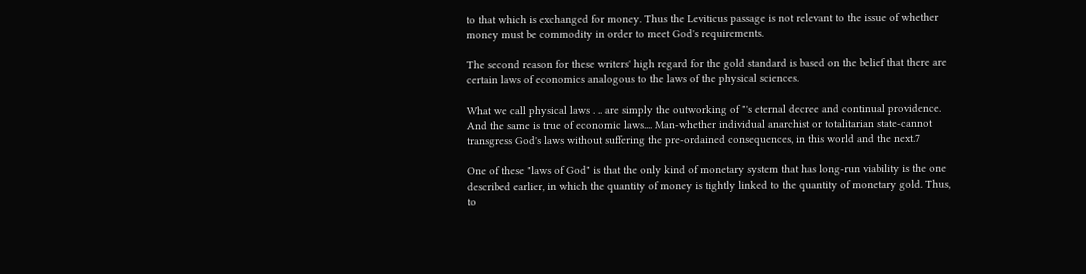to that which is exchanged for money. Thus the Leviticus passage is not relevant to the issue of whether money must be commodity in order to meet God's requirements.

The second reason for these writers' high regard for the gold standard is based on the belief that there are certain laws of economics analogous to the laws of the physical sciences.

What we call physical laws . .. are simply the outworking of "'s eternal decree and continual providence. And the same is true of economic laws.... Man-whether individual anarchist or totalitarian state-cannot transgress God's laws without suffering the pre-ordained consequences, in this world and the next.7

One of these "laws of God" is that the only kind of monetary system that has long-run viability is the one described earlier, in which the quantity of money is tightly linked to the quantity of monetary gold. Thus, to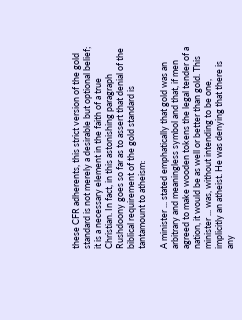these CFR adherents, this strict version of the gold standard is not merely a desirable but optional belief; it is a necessary element in the faith of a true Christian. In fact, in this astonishing paragraph Rushdoony goes so far as to assert that denial of the biblical requirement of the gold standard is tantamount to atheism:

A minister ... stated emphatically that gold was an arbitrary and meaningless symbol and that, if men agreed to make wooden tokens the legal tender of a nation, it would be as well or better than gold. This minister ... was, without intending to be one, implicitly an atheist. He was denying that there is any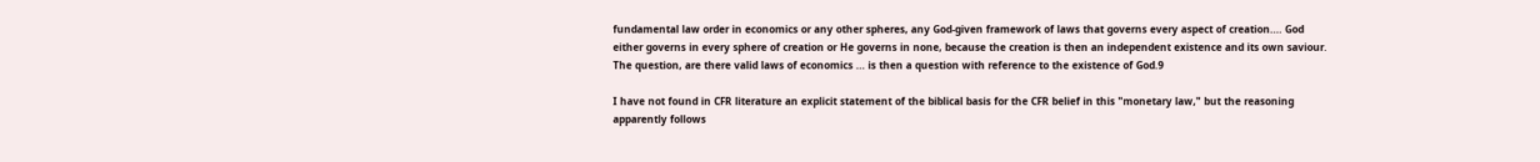fundamental law order in economics or any other spheres, any God-given framework of laws that governs every aspect of creation.... God either governs in every sphere of creation or He governs in none, because the creation is then an independent existence and its own saviour. The question, are there valid laws of economics ... is then a question with reference to the existence of God.9

I have not found in CFR literature an explicit statement of the biblical basis for the CFR belief in this "monetary law," but the reasoning apparently follows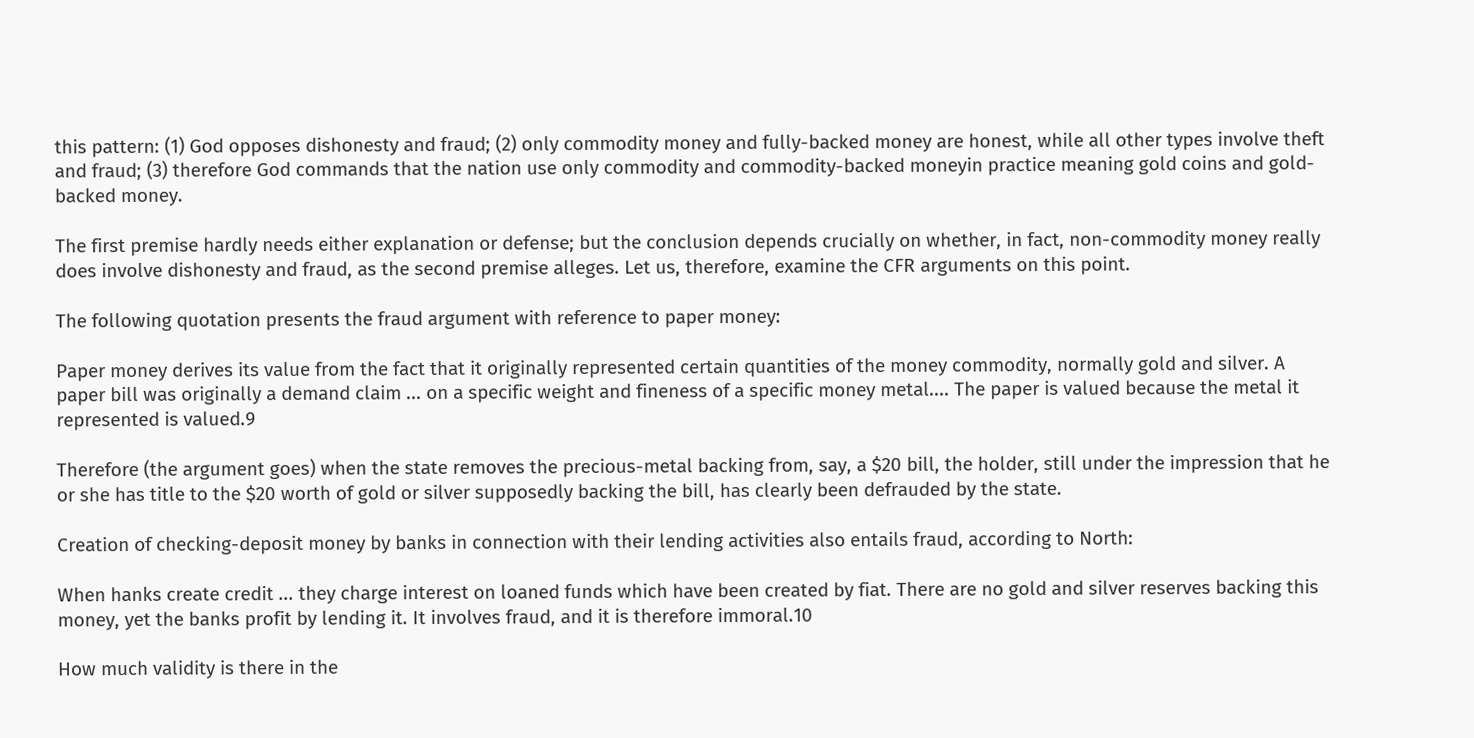this pattern: (1) God opposes dishonesty and fraud; (2) only commodity money and fully-backed money are honest, while all other types involve theft and fraud; (3) therefore God commands that the nation use only commodity and commodity-backed moneyin practice meaning gold coins and gold-backed money.

The first premise hardly needs either explanation or defense; but the conclusion depends crucially on whether, in fact, non-commodity money really does involve dishonesty and fraud, as the second premise alleges. Let us, therefore, examine the CFR arguments on this point.

The following quotation presents the fraud argument with reference to paper money:

Paper money derives its value from the fact that it originally represented certain quantities of the money commodity, normally gold and silver. A paper bill was originally a demand claim ... on a specific weight and fineness of a specific money metal.... The paper is valued because the metal it represented is valued.9

Therefore (the argument goes) when the state removes the precious-metal backing from, say, a $20 bill, the holder, still under the impression that he or she has title to the $20 worth of gold or silver supposedly backing the bill, has clearly been defrauded by the state.

Creation of checking-deposit money by banks in connection with their lending activities also entails fraud, according to North:

When hanks create credit ... they charge interest on loaned funds which have been created by fiat. There are no gold and silver reserves backing this money, yet the banks profit by lending it. It involves fraud, and it is therefore immoral.10

How much validity is there in the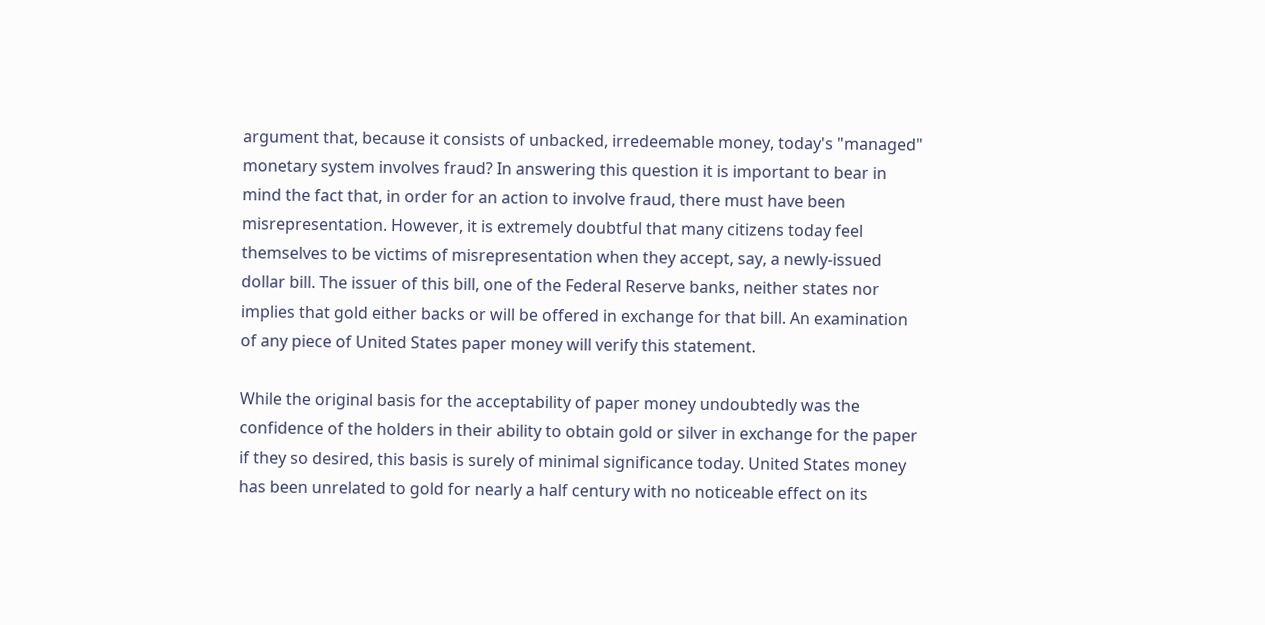argument that, because it consists of unbacked, irredeemable money, today's "managed" monetary system involves fraud? In answering this question it is important to bear in mind the fact that, in order for an action to involve fraud, there must have been misrepresentation. However, it is extremely doubtful that many citizens today feel themselves to be victims of misrepresentation when they accept, say, a newly-issued dollar bill. The issuer of this bill, one of the Federal Reserve banks, neither states nor implies that gold either backs or will be offered in exchange for that bill. An examination of any piece of United States paper money will verify this statement.

While the original basis for the acceptability of paper money undoubtedly was the confidence of the holders in their ability to obtain gold or silver in exchange for the paper if they so desired, this basis is surely of minimal significance today. United States money has been unrelated to gold for nearly a half century with no noticeable effect on its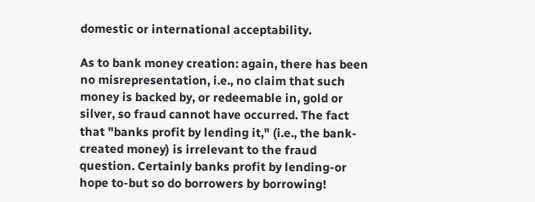domestic or international acceptability.

As to bank money creation: again, there has been no misrepresentation, i.e., no claim that such money is backed by, or redeemable in, gold or silver, so fraud cannot have occurred. The fact that "banks profit by lending it," (i.e., the bank-created money) is irrelevant to the fraud question. Certainly banks profit by lending-or hope to-but so do borrowers by borrowing!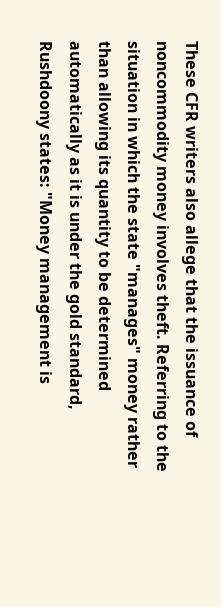These CFR writers also allege that the issuance of noncommodity money involves theft. Referring to the situation in which the state "manages" money rather than allowing its quantity to be determined automatically as it is under the gold standard, Rushdoony states: "Money management is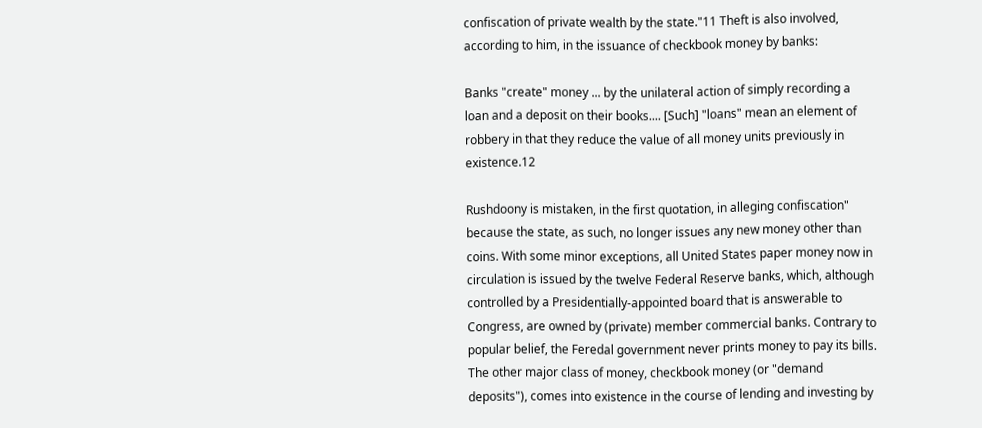confiscation of private wealth by the state."11 Theft is also involved, according to him, in the issuance of checkbook money by banks:

Banks "create" money ... by the unilateral action of simply recording a loan and a deposit on their books.... [Such] "loans" mean an element of robbery in that they reduce the value of all money units previously in existence.12

Rushdoony is mistaken, in the first quotation, in alleging confiscation" because the state, as such, no longer issues any new money other than coins. With some minor exceptions, all United States paper money now in circulation is issued by the twelve Federal Reserve banks, which, although controlled by a Presidentially-appointed board that is answerable to Congress, are owned by (private) member commercial banks. Contrary to popular belief, the Feredal government never prints money to pay its bills. The other major class of money, checkbook money (or "demand deposits"), comes into existence in the course of lending and investing by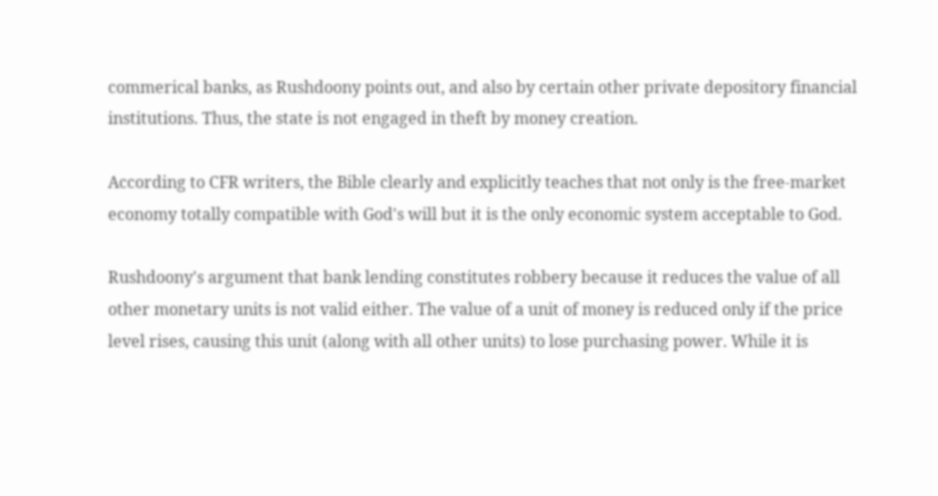commerical banks, as Rushdoony points out, and also by certain other private depository financial institutions. Thus, the state is not engaged in theft by money creation.

According to CFR writers, the Bible clearly and explicitly teaches that not only is the free-market economy totally compatible with God's will but it is the only economic system acceptable to God.

Rushdoony's argument that bank lending constitutes robbery because it reduces the value of all other monetary units is not valid either. The value of a unit of money is reduced only if the price level rises, causing this unit (along with all other units) to lose purchasing power. While it is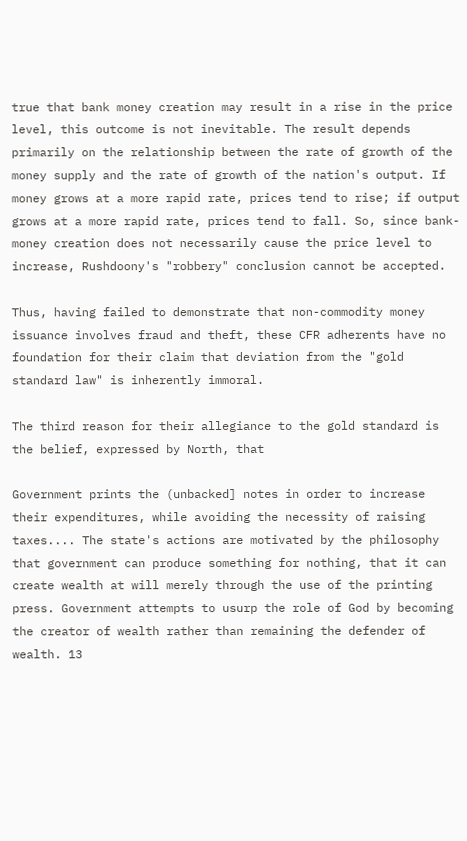true that bank money creation may result in a rise in the price level, this outcome is not inevitable. The result depends primarily on the relationship between the rate of growth of the money supply and the rate of growth of the nation's output. If money grows at a more rapid rate, prices tend to rise; if output grows at a more rapid rate, prices tend to fall. So, since bank-money creation does not necessarily cause the price level to increase, Rushdoony's "robbery" conclusion cannot be accepted.

Thus, having failed to demonstrate that non-commodity money issuance involves fraud and theft, these CFR adherents have no foundation for their claim that deviation from the "gold standard law" is inherently immoral.

The third reason for their allegiance to the gold standard is the belief, expressed by North, that

Government prints the (unbacked] notes in order to increase their expenditures, while avoiding the necessity of raising taxes.... The state's actions are motivated by the philosophy that government can produce something for nothing, that it can create wealth at will merely through the use of the printing press. Government attempts to usurp the role of God by becoming the creator of wealth rather than remaining the defender of wealth. 13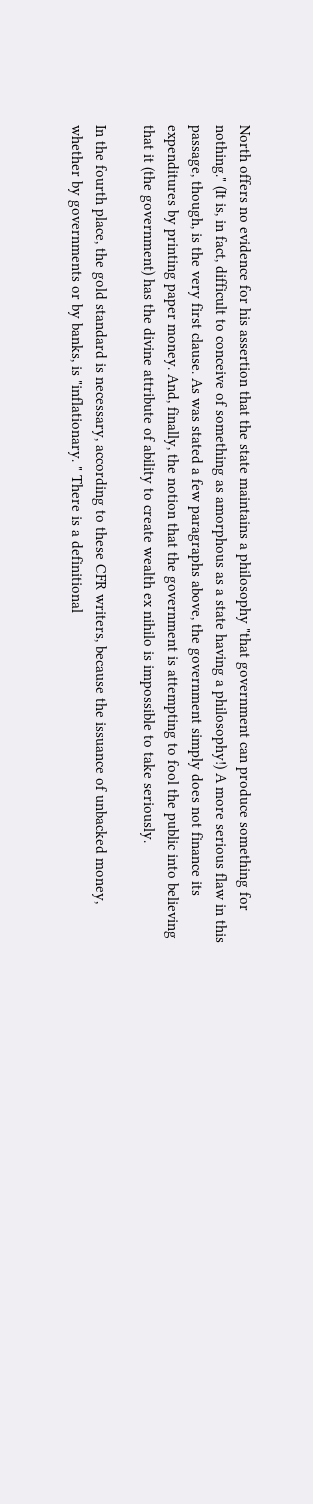North offers no evidence for his assertion that the state maintains a philosophy "that government can produce something for nothing." (It is, in fact, difficult to conceive of something as amorphous as a state having a philosophy!) A more serious flaw in this passage, though, is the very first clause. As was stated a few paragraphs above, the government simply does not finance its expenditures by printing paper money. And, finally, the notion that the government is attempting to fool the public into believing that it (the government) has the divine attribute of ability to create wealth ex nihilo is impossible to take seriously.

In the fourth place, the gold standard is necessary, according to these CFR writers, because the issuance of unbacked money, whether by governments or by banks, is "inflationary. " There is a definitional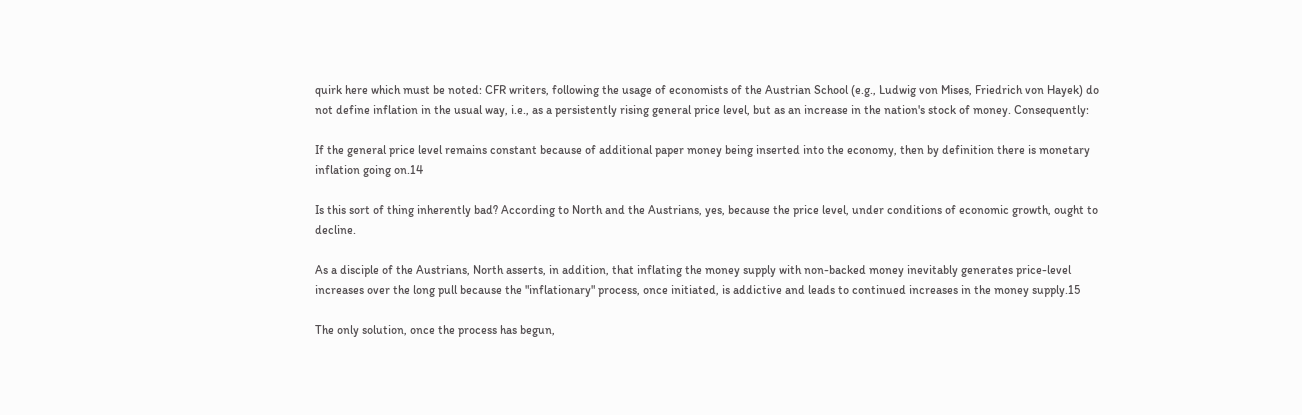quirk here which must be noted: CFR writers, following the usage of economists of the Austrian School (e.g., Ludwig von Mises, Friedrich von Hayek) do not define inflation in the usual way, i.e., as a persistently rising general price level, but as an increase in the nation's stock of money. Consequently:

If the general price level remains constant because of additional paper money being inserted into the economy, then by definition there is monetary inflation going on.14

Is this sort of thing inherently bad? According to North and the Austrians, yes, because the price level, under conditions of economic growth, ought to decline.

As a disciple of the Austrians, North asserts, in addition, that inflating the money supply with non-backed money inevitably generates price-level increases over the long pull because the "inflationary" process, once initiated, is addictive and leads to continued increases in the money supply.15

The only solution, once the process has begun,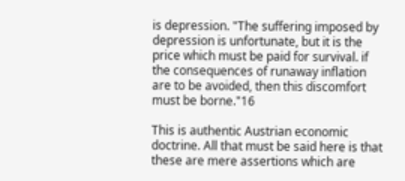is depression. "The suffering imposed by depression is unfortunate, but it is the price which must be paid for survival. if the consequences of runaway inflation are to be avoided, then this discomfort must be borne."16

This is authentic Austrian economic doctrine. All that must be said here is that these are mere assertions which are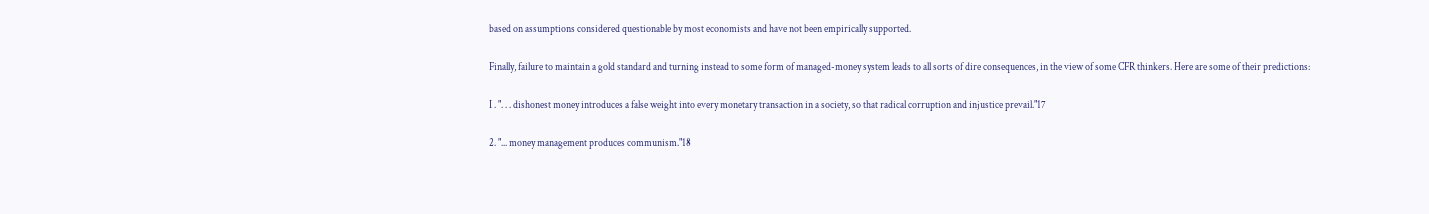based on assumptions considered questionable by most economists and have not been empirically supported.

Finally, failure to maintain a gold standard and turning instead to some form of managed-money system leads to all sorts of dire consequences, in the view of some CFR thinkers. Here are some of their predictions:

I . ". . . dishonest money introduces a false weight into every monetary transaction in a society, so that radical corruption and injustice prevail."17

2. "... money management produces communism."18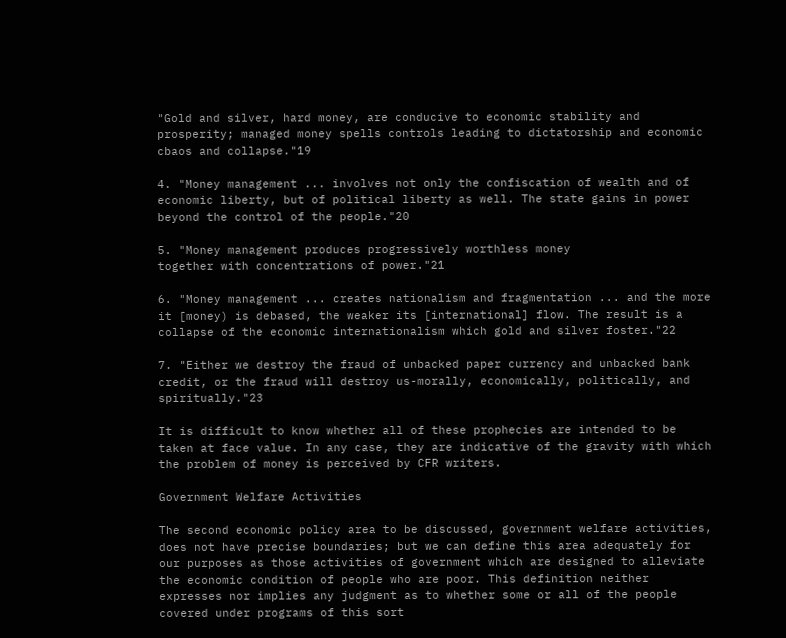"Gold and silver, hard money, are conducive to economic stability and prosperity; managed money spells controls leading to dictatorship and economic cbaos and collapse."19

4. "Money management ... involves not only the confiscation of wealth and of economic liberty, but of political liberty as well. The state gains in power beyond the control of the people."20

5. "Money management produces progressively worthless money
together with concentrations of power."21

6. "Money management ... creates nationalism and fragmentation ... and the more it [money) is debased, the weaker its [international] flow. The result is a collapse of the economic internationalism which gold and silver foster."22

7. "Either we destroy the fraud of unbacked paper currency and unbacked bank credit, or the fraud will destroy us-morally, economically, politically, and spiritually."23

It is difficult to know whether all of these prophecies are intended to be taken at face value. In any case, they are indicative of the gravity with which the problem of money is perceived by CFR writers.

Government Welfare Activities

The second economic policy area to be discussed, government welfare activities, does not have precise boundaries; but we can define this area adequately for our purposes as those activities of government which are designed to alleviate the economic condition of people who are poor. This definition neither expresses nor implies any judgment as to whether some or all of the people covered under programs of this sort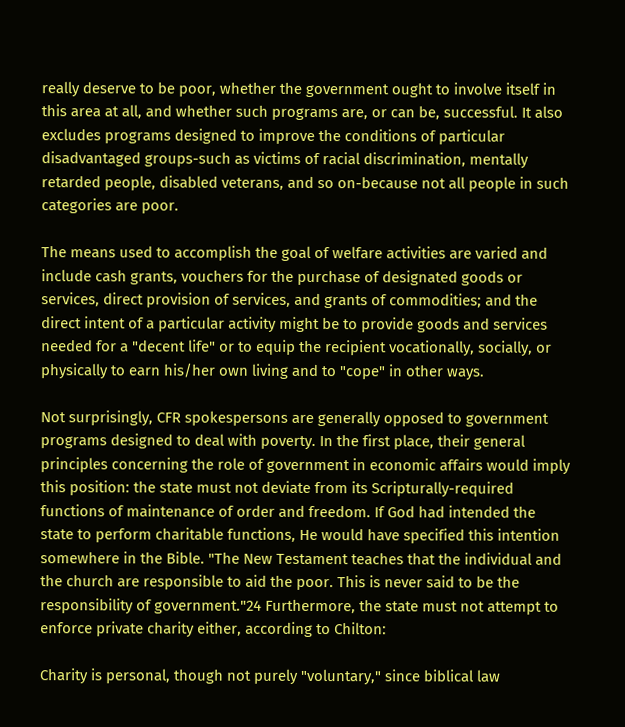really deserve to be poor, whether the government ought to involve itself in this area at all, and whether such programs are, or can be, successful. It also excludes programs designed to improve the conditions of particular disadvantaged groups-such as victims of racial discrimination, mentally retarded people, disabled veterans, and so on-because not all people in such categories are poor.

The means used to accomplish the goal of welfare activities are varied and include cash grants, vouchers for the purchase of designated goods or services, direct provision of services, and grants of commodities; and the direct intent of a particular activity might be to provide goods and services needed for a "decent life" or to equip the recipient vocationally, socially, or physically to earn his/her own living and to "cope" in other ways.

Not surprisingly, CFR spokespersons are generally opposed to government programs designed to deal with poverty. In the first place, their general principles concerning the role of government in economic affairs would imply this position: the state must not deviate from its Scripturally-required functions of maintenance of order and freedom. If God had intended the state to perform charitable functions, He would have specified this intention somewhere in the Bible. "The New Testament teaches that the individual and the church are responsible to aid the poor. This is never said to be the responsibility of government."24 Furthermore, the state must not attempt to enforce private charity either, according to Chilton:

Charity is personal, though not purely "voluntary," since biblical law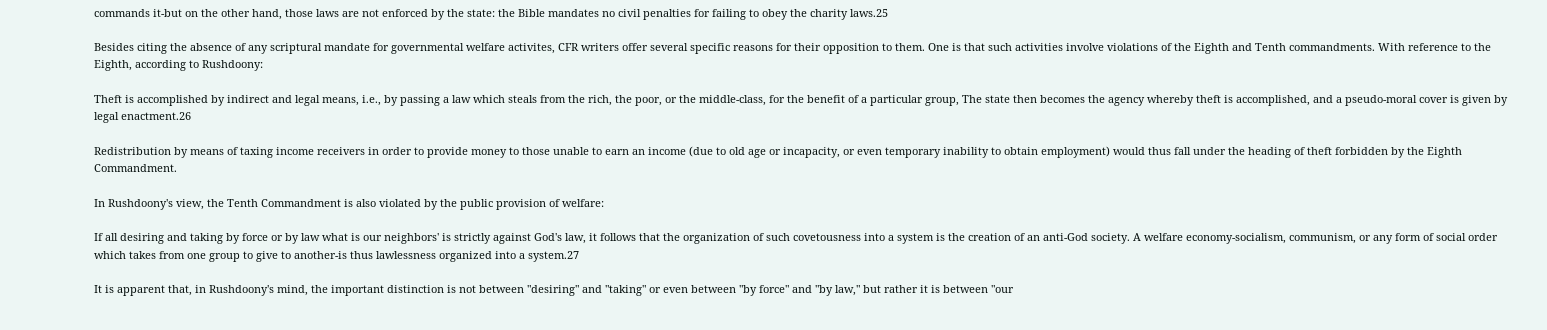commands it-but on the other hand, those laws are not enforced by the state: the Bible mandates no civil penalties for failing to obey the charity laws.25

Besides citing the absence of any scriptural mandate for governmental welfare activites, CFR writers offer several specific reasons for their opposition to them. One is that such activities involve violations of the Eighth and Tenth commandments. With reference to the Eighth, according to Rushdoony:

Theft is accomplished by indirect and legal means, i.e., by passing a law which steals from the rich, the poor, or the middle-class, for the benefit of a particular group, The state then becomes the agency whereby theft is accomplished, and a pseudo-moral cover is given by legal enactment.26

Redistribution by means of taxing income receivers in order to provide money to those unable to earn an income (due to old age or incapacity, or even temporary inability to obtain employment) would thus fall under the heading of theft forbidden by the Eighth Commandment.

In Rushdoony's view, the Tenth Commandment is also violated by the public provision of welfare:

If all desiring and taking by force or by law what is our neighbors' is strictly against God's law, it follows that the organization of such covetousness into a system is the creation of an anti-God society. A welfare economy-socialism, communism, or any form of social order which takes from one group to give to another-is thus lawlessness organized into a system.27

It is apparent that, in Rushdoony's mind, the important distinction is not between "desiring" and "taking" or even between "by force" and "by law," but rather it is between "our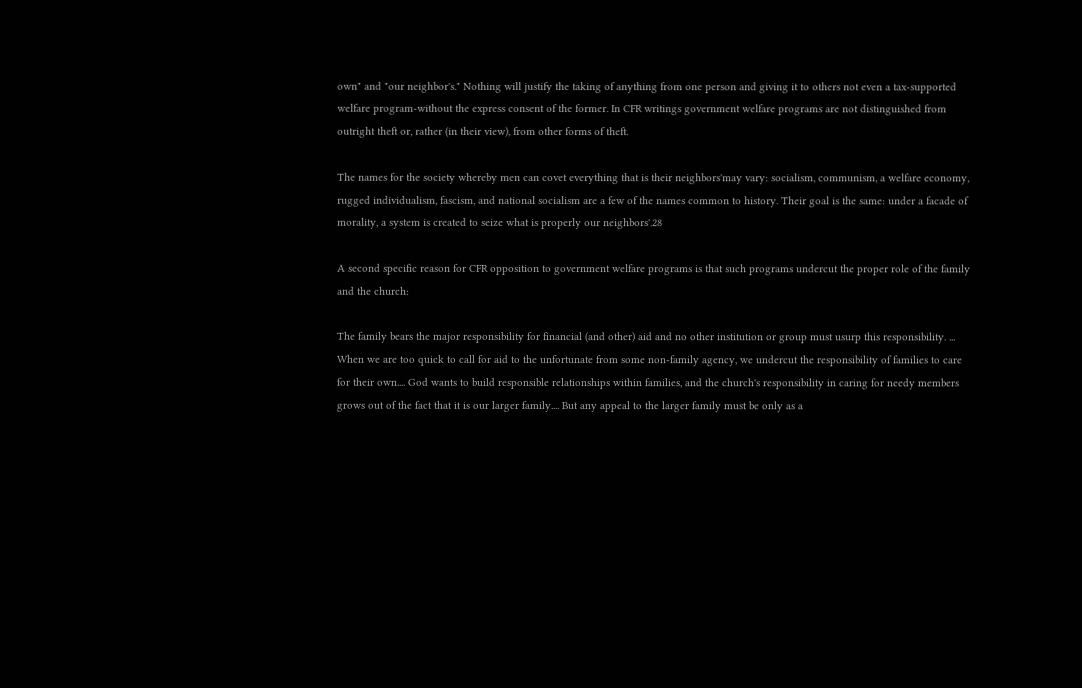own" and "our neighbor's." Nothing will justify the taking of anything from one person and giving it to others not even a tax-supported welfare program-without the express consent of the former. In CFR writings government welfare programs are not distinguished from outright theft or, rather (in their view), from other forms of theft.

The names for the society whereby men can covet everything that is their neighbors'may vary: socialism, communism, a welfare economy, rugged individualism, fascism, and national socialism are a few of the names common to history. Their goal is the same: under a facade of morality, a system is created to seize what is properly our neighbors'.28

A second specific reason for CFR opposition to government welfare programs is that such programs undercut the proper role of the family and the church:

The family bears the major responsibility for financial (and other) aid and no other institution or group must usurp this responsibility. ... When we are too quick to call for aid to the unfortunate from some non-family agency, we undercut the responsibility of families to care for their own.... God wants to build responsible relationships within families, and the church's responsibility in caring for needy members grows out of the fact that it is our larger family.... But any appeal to the larger family must be only as a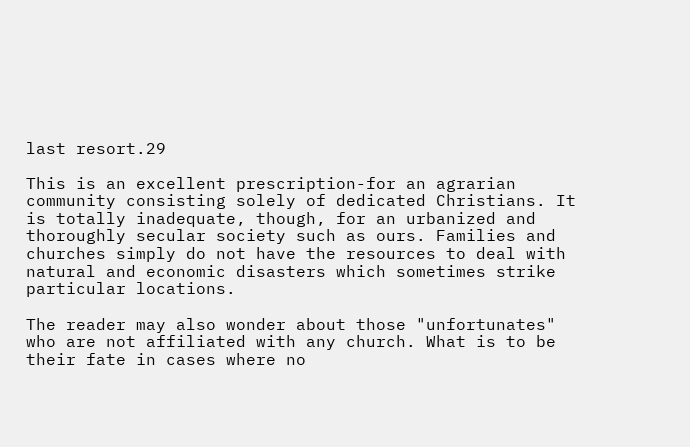last resort.29

This is an excellent prescription-for an agrarian community consisting solely of dedicated Christians. It is totally inadequate, though, for an urbanized and thoroughly secular society such as ours. Families and churches simply do not have the resources to deal with natural and economic disasters which sometimes strike particular locations.

The reader may also wonder about those "unfortunates" who are not affiliated with any church. What is to be their fate in cases where no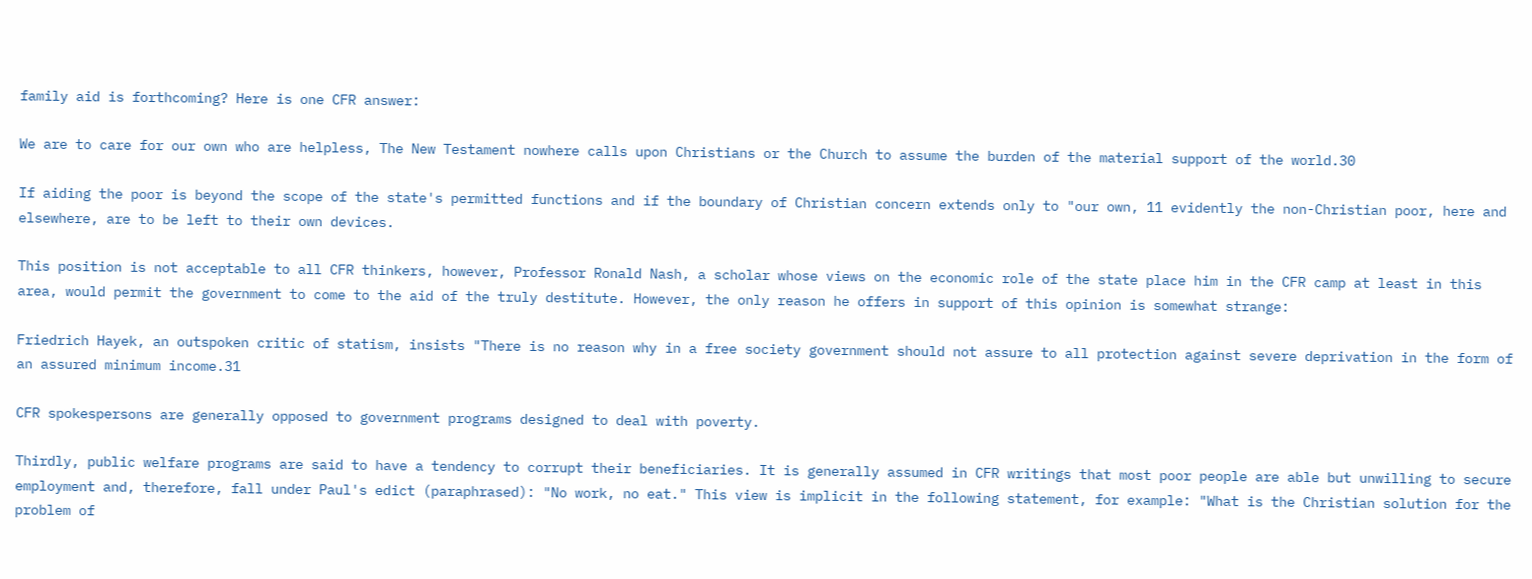family aid is forthcoming? Here is one CFR answer:

We are to care for our own who are helpless, The New Testament nowhere calls upon Christians or the Church to assume the burden of the material support of the world.30

If aiding the poor is beyond the scope of the state's permitted functions and if the boundary of Christian concern extends only to "our own, 11 evidently the non-Christian poor, here and elsewhere, are to be left to their own devices.

This position is not acceptable to all CFR thinkers, however, Professor Ronald Nash, a scholar whose views on the economic role of the state place him in the CFR camp at least in this area, would permit the government to come to the aid of the truly destitute. However, the only reason he offers in support of this opinion is somewhat strange:

Friedrich Hayek, an outspoken critic of statism, insists "There is no reason why in a free society government should not assure to all protection against severe deprivation in the form of an assured minimum income.31

CFR spokespersons are generally opposed to government programs designed to deal with poverty.

Thirdly, public welfare programs are said to have a tendency to corrupt their beneficiaries. It is generally assumed in CFR writings that most poor people are able but unwilling to secure employment and, therefore, fall under Paul's edict (paraphrased): "No work, no eat." This view is implicit in the following statement, for example: "What is the Christian solution for the problem of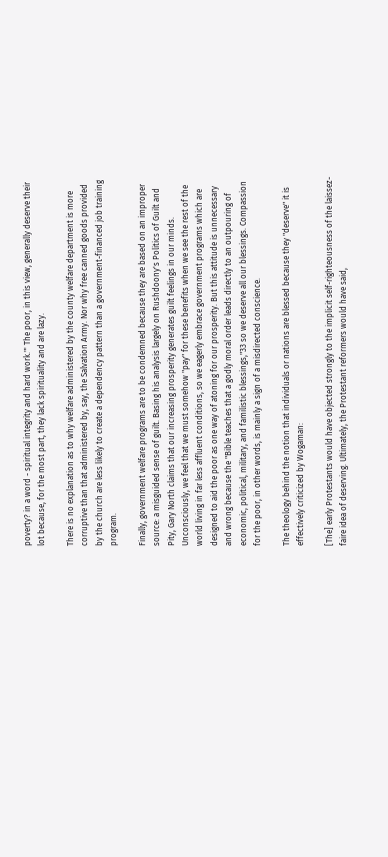poverty? in a word - spiritual integrity and hard work."' The poor, in this view, generally deserve their lot because, for the most part, they lack spirituality and are lazy.

There is no explanation as to why welfare administered by the county welfare department is more corruptive than that administered by, say, the Salvation Army. Nor why free canned goods provided by the church are less likely to create a dependency pattern than a government-financed job training program.

Finally, government welfare programs are to be condemned because they are based on an improper source: a misguided sense of guilt. Basing his analysis largely on Rushdoony's Politics of Guilt and Pity, Gary North claims that our increasing prosperity generates guilt feelings in our minds. Unconsciously, we feel that we must somehow "pay" for these benefits when we see the rest of the world living in far less affluent conditions, so we eagerly embrace government programs which are designed to aid the poor as one way of atoning for our prosperity. But this attitude is unnecessary and wrong because the "Bible teaches that a godly moral order leads directly to an outpouring of economic, political, military, and familistic blessings,"33 so we deserve all our blessings. Compassion for the poor, in other words, is mainly a sign of a misdirected conscience.

The theology behind the notion that individuals or nations are blessed because they "deserve" it is effectively criticized by Wogaman:

[The] early Protestants would have objected strongly to the implicit self-righteousness of the laissez-faire idea of deserving. Ultimately, the Protestant reformers would have said,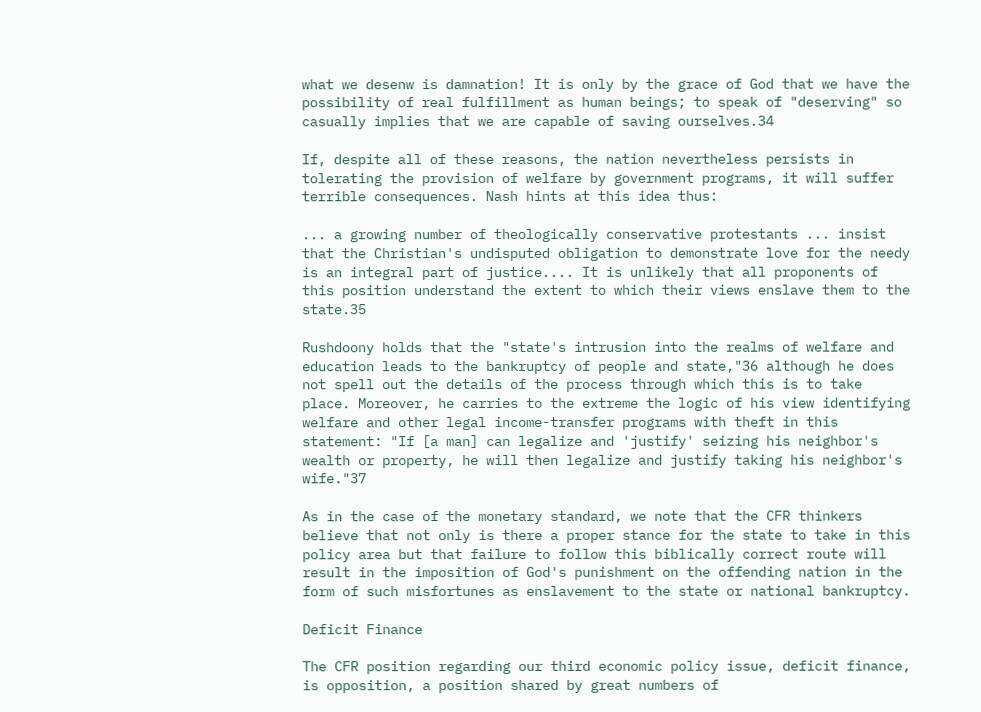what we desenw is damnation! It is only by the grace of God that we have the possibility of real fulfillment as human beings; to speak of "deserving" so casually implies that we are capable of saving ourselves.34

If, despite all of these reasons, the nation nevertheless persists in tolerating the provision of welfare by government programs, it will suffer terrible consequences. Nash hints at this idea thus:

... a growing number of theologically conservative protestants ... insist that the Christian's undisputed obligation to demonstrate love for the needy is an integral part of justice.... It is unlikely that all proponents of this position understand the extent to which their views enslave them to the state.35

Rushdoony holds that the "state's intrusion into the realms of welfare and education leads to the bankruptcy of people and state,"36 although he does not spell out the details of the process through which this is to take place. Moreover, he carries to the extreme the logic of his view identifying welfare and other legal income-transfer programs with theft in this statement: "If [a man] can legalize and 'justify' seizing his neighbor's wealth or property, he will then legalize and justify taking his neighbor's wife."37

As in the case of the monetary standard, we note that the CFR thinkers believe that not only is there a proper stance for the state to take in this policy area but that failure to follow this biblically correct route will result in the imposition of God's punishment on the offending nation in the form of such misfortunes as enslavement to the state or national bankruptcy.

Deficit Finance

The CFR position regarding our third economic policy issue, deficit finance, is opposition, a position shared by great numbers of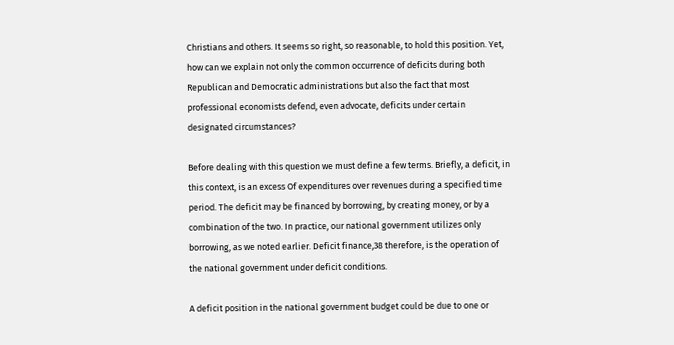Christians and others. It seems so right, so reasonable, to hold this position. Yet, how can we explain not only the common occurrence of deficits during both Republican and Democratic administrations but also the fact that most professional economists defend, even advocate, deficits under certain designated circumstances?

Before dealing with this question we must define a few terms. Briefly, a deficit, in this context, is an excess Of expenditures over revenues during a specified time period. The deficit may be financed by borrowing, by creating money, or by a combination of the two. In practice, our national government utilizes only borrowing, as we noted earlier. Deficit finance,38 therefore, is the operation of the national government under deficit conditions.

A deficit position in the national government budget could be due to one or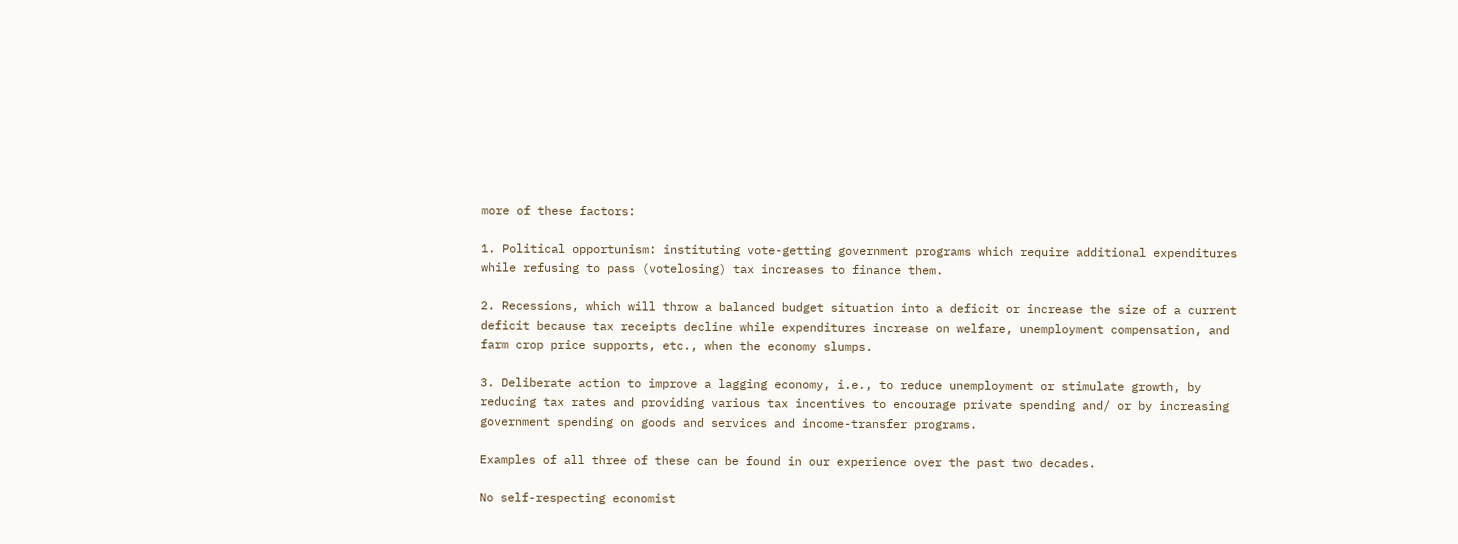more of these factors:

1. Political opportunism: instituting vote-getting government programs which require additional expenditures while refusing to pass (votelosing) tax increases to finance them.

2. Recessions, which will throw a balanced budget situation into a deficit or increase the size of a current deficit because tax receipts decline while expenditures increase on welfare, unemployment compensation, and farm crop price supports, etc., when the economy slumps.

3. Deliberate action to improve a lagging economy, i.e., to reduce unemployment or stimulate growth, by reducing tax rates and providing various tax incentives to encourage private spending and/ or by increasing government spending on goods and services and income-transfer programs.

Examples of all three of these can be found in our experience over the past two decades.

No self-respecting economist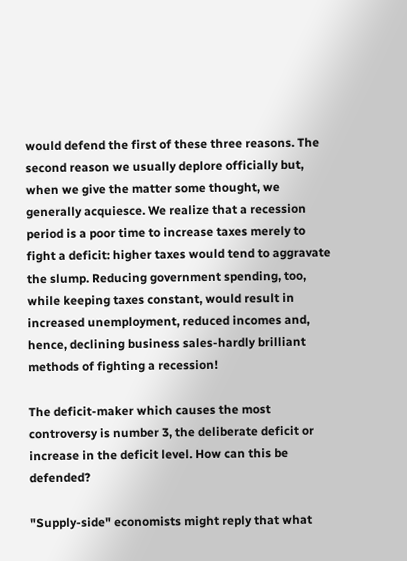would defend the first of these three reasons. The second reason we usually deplore officially but, when we give the matter some thought, we generally acquiesce. We realize that a recession period is a poor time to increase taxes merely to fight a deficit: higher taxes would tend to aggravate the slump. Reducing government spending, too, while keeping taxes constant, would result in increased unemployment, reduced incomes and, hence, declining business sales-hardly brilliant methods of fighting a recession!

The deficit-maker which causes the most controversy is number 3, the deliberate deficit or increase in the deficit level. How can this be defended?

"Supply-side" economists might reply that what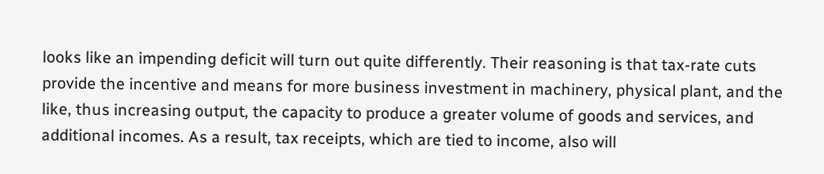looks like an impending deficit will turn out quite differently. Their reasoning is that tax-rate cuts provide the incentive and means for more business investment in machinery, physical plant, and the like, thus increasing output, the capacity to produce a greater volume of goods and services, and additional incomes. As a result, tax receipts, which are tied to income, also will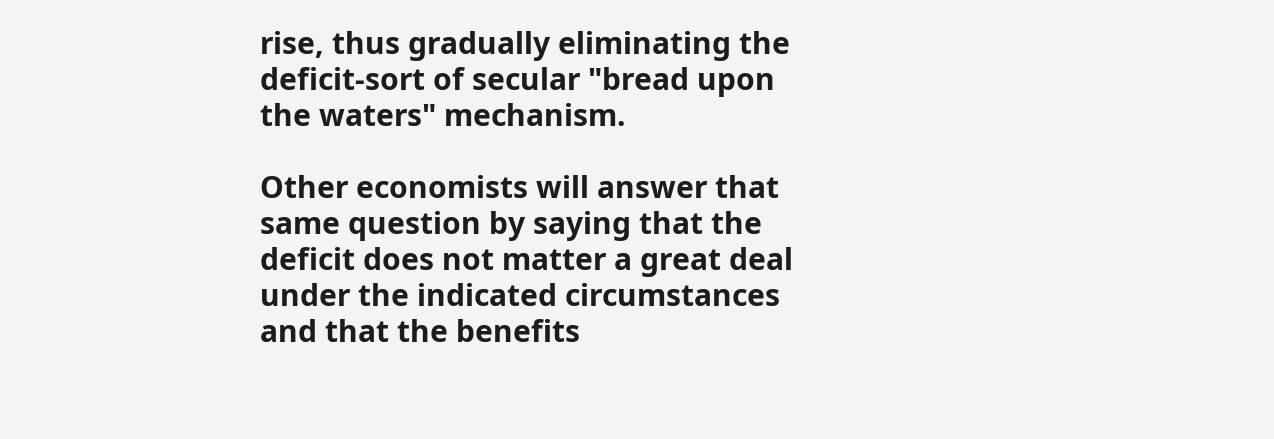rise, thus gradually eliminating the deficit-sort of secular "bread upon the waters" mechanism.

Other economists will answer that same question by saying that the deficit does not matter a great deal under the indicated circumstances and that the benefits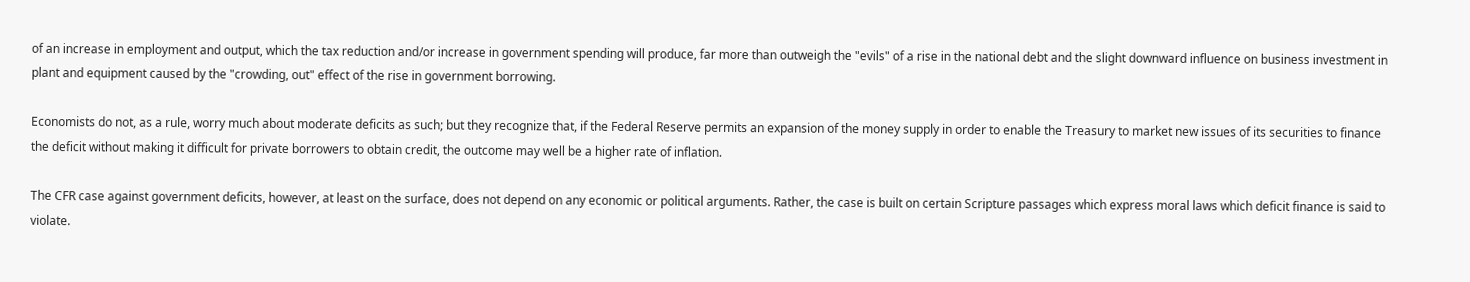of an increase in employment and output, which the tax reduction and/or increase in government spending will produce, far more than outweigh the "evils" of a rise in the national debt and the slight downward influence on business investment in plant and equipment caused by the "crowding, out" effect of the rise in government borrowing.

Economists do not, as a rule, worry much about moderate deficits as such; but they recognize that, if the Federal Reserve permits an expansion of the money supply in order to enable the Treasury to market new issues of its securities to finance the deficit without making it difficult for private borrowers to obtain credit, the outcome may well be a higher rate of inflation.

The CFR case against government deficits, however, at least on the surface, does not depend on any economic or political arguments. Rather, the case is built on certain Scripture passages which express moral laws which deficit finance is said to violate.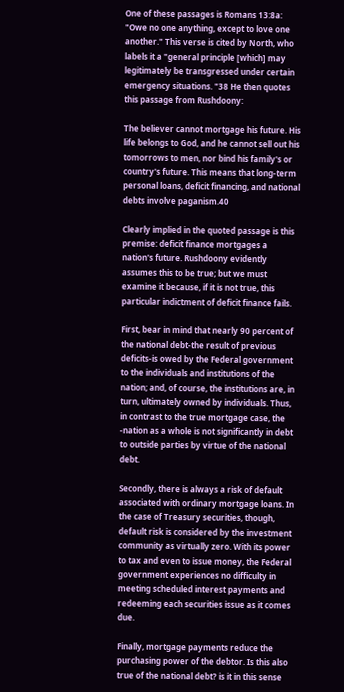One of these passages is Romans 13:8a: "Owe no one anything, except to love one another." This verse is cited by North, who labels it a "general principle [which] may legitimately be transgressed under certain emergency situations. "38 He then quotes this passage from Rushdoony:

The believer cannot mortgage his future. His life belongs to God, and he cannot sell out his tomorrows to men, nor bind his family's or country's future. This means that long-term personal loans, deficit financing, and national debts involve paganism.40

Clearly implied in the quoted passage is this premise: deficit finance mortgages a nation's future. Rushdoony evidently assumes this to be true; but we must examine it because, if it is not true, this particular indictment of deficit finance fails.

First, bear in mind that nearly 90 percent of the national debt-the result of previous deficits-is owed by the Federal government to the individuals and institutions of the nation; and, of course, the institutions are, in turn, ultimately owned by individuals. Thus, in contrast to the true mortgage case, the -nation as a whole is not significantly in debt to outside parties by virtue of the national debt.

Secondly, there is always a risk of default associated with ordinary mortgage loans. In the case of Treasury securities, though, default risk is considered by the investment community as virtually zero. With its power to tax and even to issue money, the Federal government experiences no difficulty in meeting scheduled interest payments and redeeming each securities issue as it comes due.

Finally, mortgage payments reduce the purchasing power of the debtor. Is this also true of the national debt? is it in this sense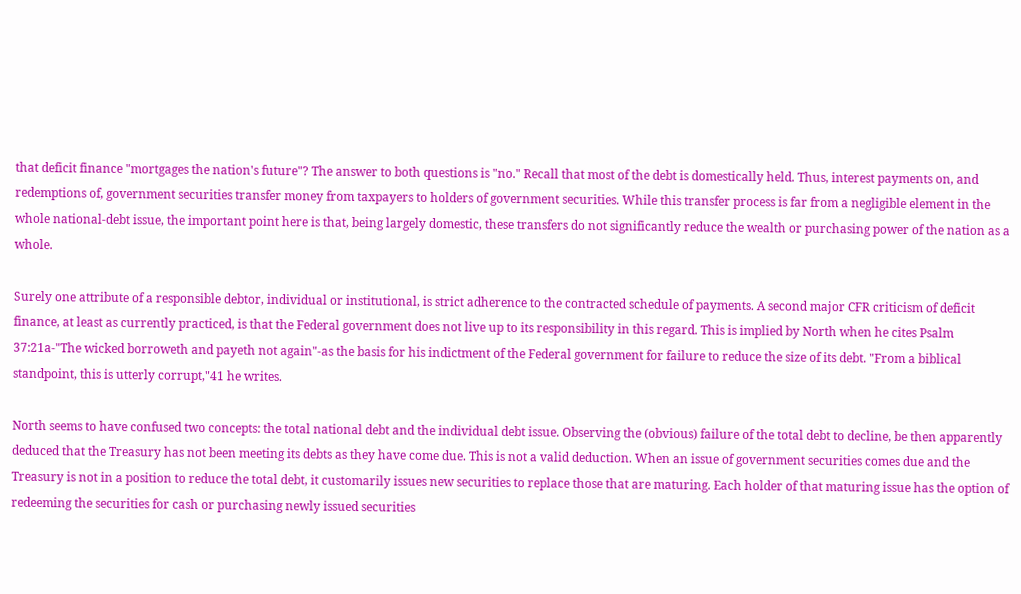that deficit finance "mortgages the nation's future"? The answer to both questions is "no." Recall that most of the debt is domestically held. Thus, interest payments on, and redemptions of, government securities transfer money from taxpayers to holders of government securities. While this transfer process is far from a negligible element in the whole national-debt issue, the important point here is that, being largely domestic, these transfers do not significantly reduce the wealth or purchasing power of the nation as a whole.

Surely one attribute of a responsible debtor, individual or institutional, is strict adherence to the contracted schedule of payments. A second major CFR criticism of deficit finance, at least as currently practiced, is that the Federal government does not live up to its responsibility in this regard. This is implied by North when he cites Psalm 37:21a-"The wicked borroweth and payeth not again"-as the basis for his indictment of the Federal government for failure to reduce the size of its debt. "From a biblical standpoint, this is utterly corrupt,"41 he writes.

North seems to have confused two concepts: the total national debt and the individual debt issue. Observing the (obvious) failure of the total debt to decline, be then apparently deduced that the Treasury has not been meeting its debts as they have come due. This is not a valid deduction. When an issue of government securities comes due and the Treasury is not in a position to reduce the total debt, it customarily issues new securities to replace those that are maturing. Each holder of that maturing issue has the option of redeeming the securities for cash or purchasing newly issued securities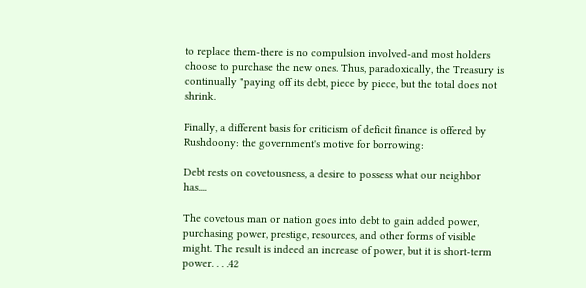to replace them-there is no compulsion involved-and most holders choose to purchase the new ones. Thus, paradoxically, the Treasury is continually "paying off its debt, piece by piece, but the total does not shrink.

Finally, a different basis for criticism of deficit finance is offered by Rushdoony: the government's motive for borrowing:

Debt rests on covetousness, a desire to possess what our neighbor has....

The covetous man or nation goes into debt to gain added power, purchasing power, prestige, resources, and other forms of visible might. The result is indeed an increase of power, but it is short-term power. . . .42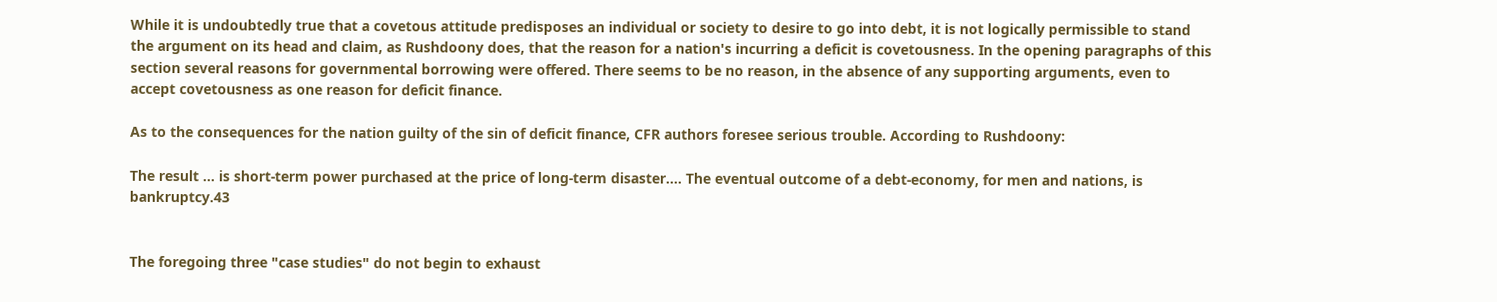While it is undoubtedly true that a covetous attitude predisposes an individual or society to desire to go into debt, it is not logically permissible to stand the argument on its head and claim, as Rushdoony does, that the reason for a nation's incurring a deficit is covetousness. In the opening paragraphs of this section several reasons for governmental borrowing were offered. There seems to be no reason, in the absence of any supporting arguments, even to accept covetousness as one reason for deficit finance.

As to the consequences for the nation guilty of the sin of deficit finance, CFR authors foresee serious trouble. According to Rushdoony:

The result ... is short-term power purchased at the price of long-term disaster.... The eventual outcome of a debt-economy, for men and nations, is bankruptcy.43


The foregoing three "case studies" do not begin to exhaust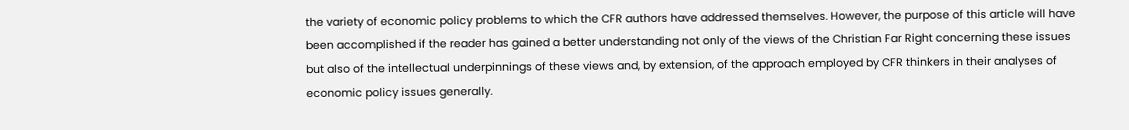the variety of economic policy problems to which the CFR authors have addressed themselves. However, the purpose of this article will have been accomplished if the reader has gained a better understanding not only of the views of the Christian Far Right concerning these issues but also of the intellectual underpinnings of these views and, by extension, of the approach employed by CFR thinkers in their analyses of economic policy issues generally.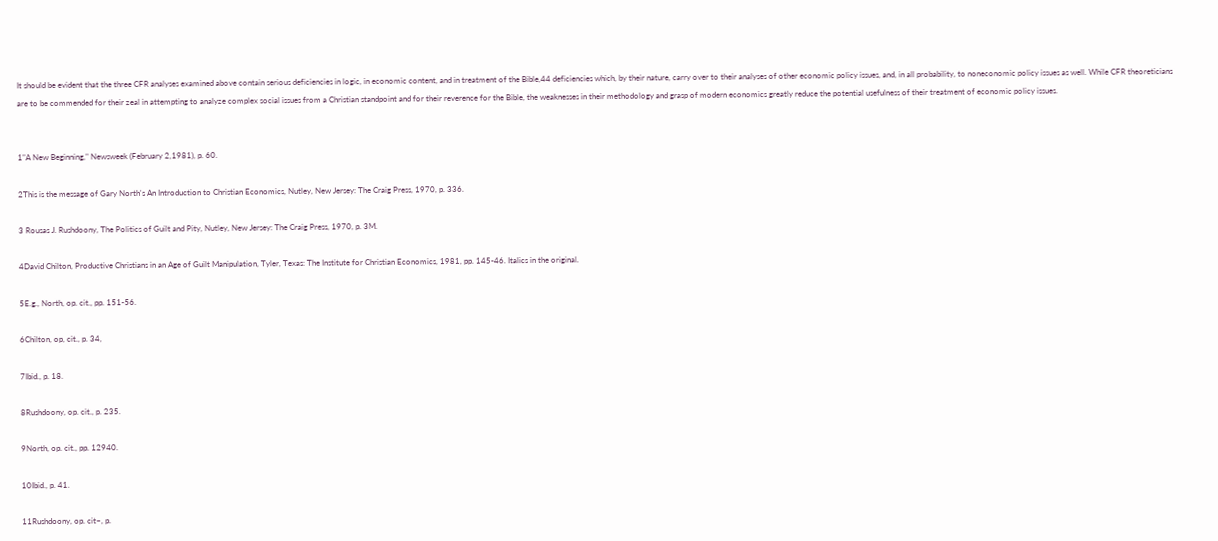It should be evident that the three CFR analyses examined above contain serious deficiencies in logic, in economic content, and in treatment of the Bible,44 deficiencies which, by their nature, carry over to their analyses of other economic policy issues, and, in all probability, to noneconomic policy issues as well. While CFR theoreticians are to be commended for their zeal in attempting to analyze complex social issues from a Christian standpoint and for their reverence for the Bible, the weaknesses in their methodology and grasp of modern economics greatly reduce the potential usefulness of their treatment of economic policy issues.


1"A New Beginning," Newsweek (February 2,1981), p. 60.

2This is the message of Gary North's An Introduction to Christian Economics, Nutley, New Jersey: The Craig Press, 1970, p. 336.

3 Rousas J. Rushdoony, The Politics of Guilt and Pity, Nutley, New Jersey: The Craig Press, 1970, p. 3M.

4David Chilton, Productive Christians in an Age of Guilt Manipulation, Tyler, Texas: The Institute for Christian Economics, 1981, pp. 145-46. Italics in the original.

5E.g., North, op. cit., pp. 151-56.

6Chilton, op, cit., p. 34,

7Ibid., p. 18.

8Rushdoony, op. cit., p. 235.

9North, op. cit., pp. 12940.

10Ibid., p. 41.

11Rushdoony, op. cit~, p.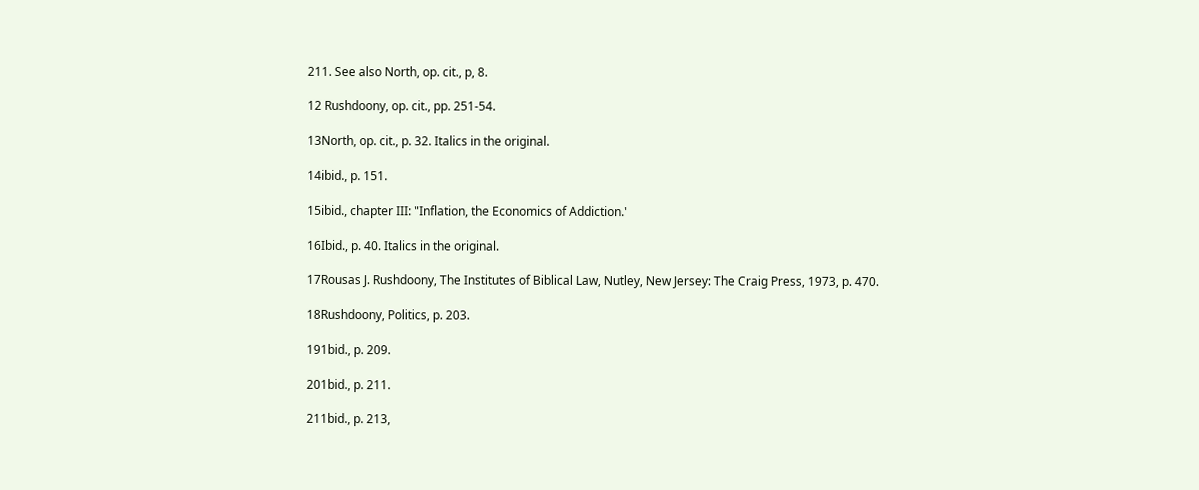211. See also North, op. cit., p, 8.

12 Rushdoony, op. cit., pp. 251-54.

13North, op. cit., p. 32. Italics in the original.

14ibid., p. 151.

15ibid., chapter III: "Inflation, the Economics of Addiction.'

16Ibid., p. 40. Italics in the original.

17Rousas J. Rushdoony, The Institutes of Biblical Law, Nutley, New Jersey: The Craig Press, 1973, p. 470.

18Rushdoony, Politics, p. 203.

191bid., p. 209.

201bid., p. 211.

211bid., p. 213,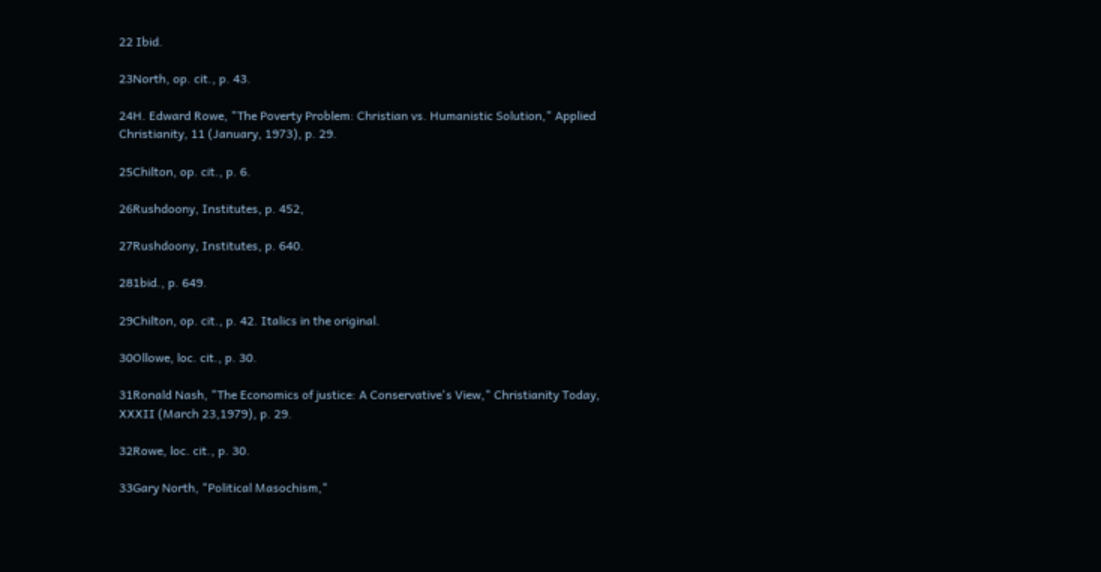22 Ibid.

23North, op. cit., p. 43.

24H. Edward Rowe, "The Poverty Problem: Christian vs. Humanistic Solution," Applied Christianity, 11 (January, 1973), p. 29.

25Chilton, op. cit., p. 6.

26Rushdoony, Institutes, p. 452,

27Rushdoony, Institutes, p. 640.

281bid., p. 649.

29Chilton, op. cit., p. 42. Italics in the original.

30Ollowe, loc. cit., p. 30.

31Ronald Nash, "The Economics of justice: A Conservative's View," Christianity Today, XXXII (March 23,1979), p. 29.

32Rowe, loc. cit., p. 30.

33Gary North, "Political Masochism,"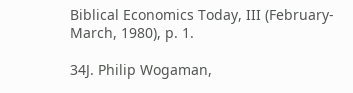Biblical Economics Today, III (February-March, 1980), p. 1.

34J. Philip Wogaman,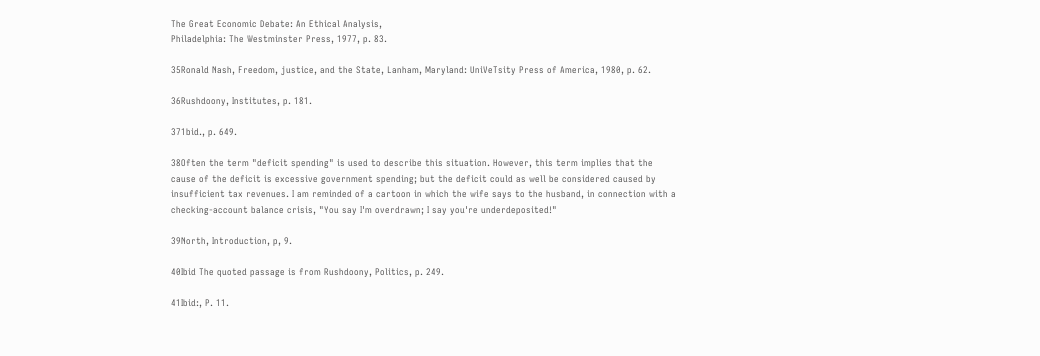The Great Economic Debate: An Ethical Analysis,
Philadelphia: The Westminster Press, 1977, p. 83.

35Ronald Nash, Freedom, justice, and the State, Lanham, Maryland: UniVeTsity Press of America, 1980, p. 62.

36Rushdoony, Institutes, p. 181.

371bid., p. 649.

38Often the term "deficit spending" is used to describe this situation. However, this term implies that the cause of the deficit is excessive government spending; but the deficit could as well be considered caused by insufficient tax revenues. I am reminded of a cartoon in which the wife says to the husband, in connection with a checking-account balance crisis, "You say I'm overdrawn; I say you're underdeposited!"

39North, Introduction, p, 9.

40Ibid The quoted passage is from Rushdoony, Politics, p. 249.

41Ibid:, P. 11.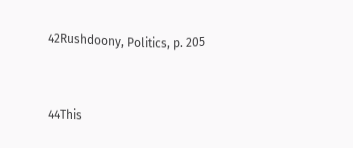42Rushdoony, Politics, p. 205


44This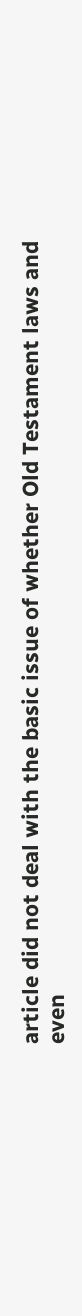article did not deal with the basic issue of whether Old Testament laws and even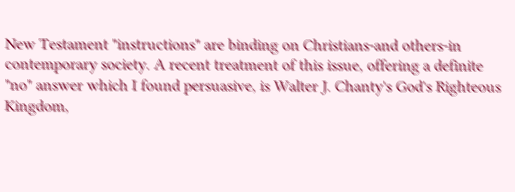New Testament "instructions" are binding on Christians-and others-in contemporary society. A recent treatment of this issue, offering a definite "no" answer which I found persuasive, is Walter J. Chanty's God's Righteous Kingdom,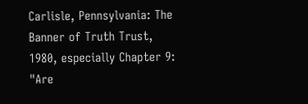Carlisle, Pennsylvania: The Banner of Truth Trust, 1980, especially Chapter 9: "Are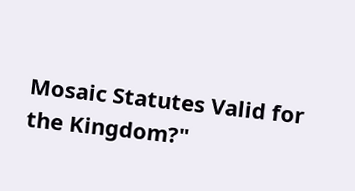Mosaic Statutes Valid for the Kingdom?"